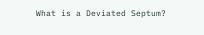What is a Deviated Septum?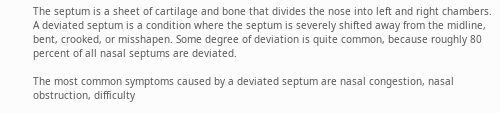The septum is a sheet of cartilage and bone that divides the nose into left and right chambers. A deviated septum is a condition where the septum is severely shifted away from the midline, bent, crooked, or misshapen. Some degree of deviation is quite common, because roughly 80 percent of all nasal septums are deviated.

The most common symptoms caused by a deviated septum are nasal congestion, nasal obstruction, difficulty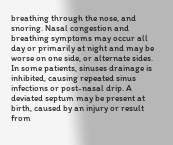breathing through the nose, and snoring. Nasal congestion and breathing symptoms may occur all day or primarily at night and may be worse on one side, or alternate sides. In some patients, sinuses drainage is inhibited, causing repeated sinus infections or post-nasal drip. A deviated septum may be present at birth, caused by an injury or result from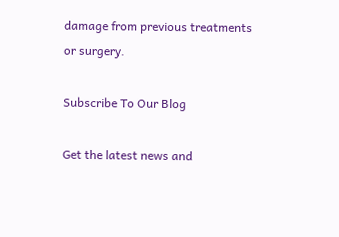damage from previous treatments or surgery.

Subscribe To Our Blog

Get the latest news and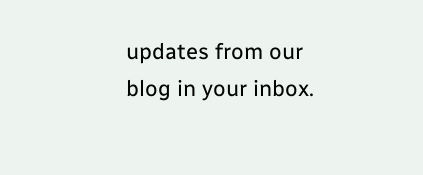updates from our blog in your inbox.